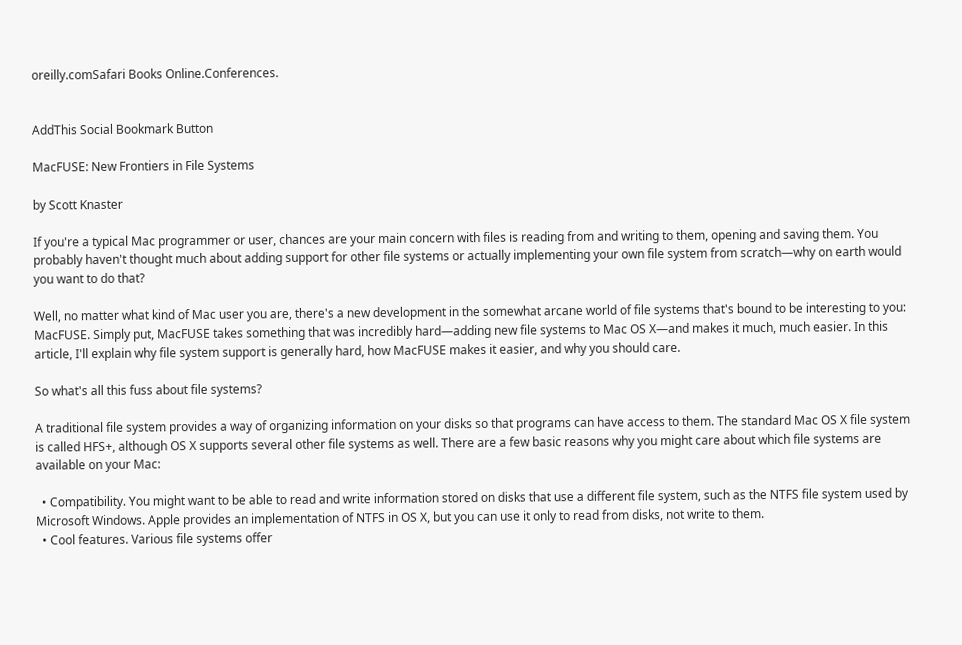oreilly.comSafari Books Online.Conferences.


AddThis Social Bookmark Button

MacFUSE: New Frontiers in File Systems

by Scott Knaster

If you're a typical Mac programmer or user, chances are your main concern with files is reading from and writing to them, opening and saving them. You probably haven't thought much about adding support for other file systems or actually implementing your own file system from scratch—why on earth would you want to do that?

Well, no matter what kind of Mac user you are, there's a new development in the somewhat arcane world of file systems that's bound to be interesting to you: MacFUSE. Simply put, MacFUSE takes something that was incredibly hard—adding new file systems to Mac OS X—and makes it much, much easier. In this article, I'll explain why file system support is generally hard, how MacFUSE makes it easier, and why you should care.

So what's all this fuss about file systems?

A traditional file system provides a way of organizing information on your disks so that programs can have access to them. The standard Mac OS X file system is called HFS+, although OS X supports several other file systems as well. There are a few basic reasons why you might care about which file systems are available on your Mac:

  • Compatibility. You might want to be able to read and write information stored on disks that use a different file system, such as the NTFS file system used by Microsoft Windows. Apple provides an implementation of NTFS in OS X, but you can use it only to read from disks, not write to them.
  • Cool features. Various file systems offer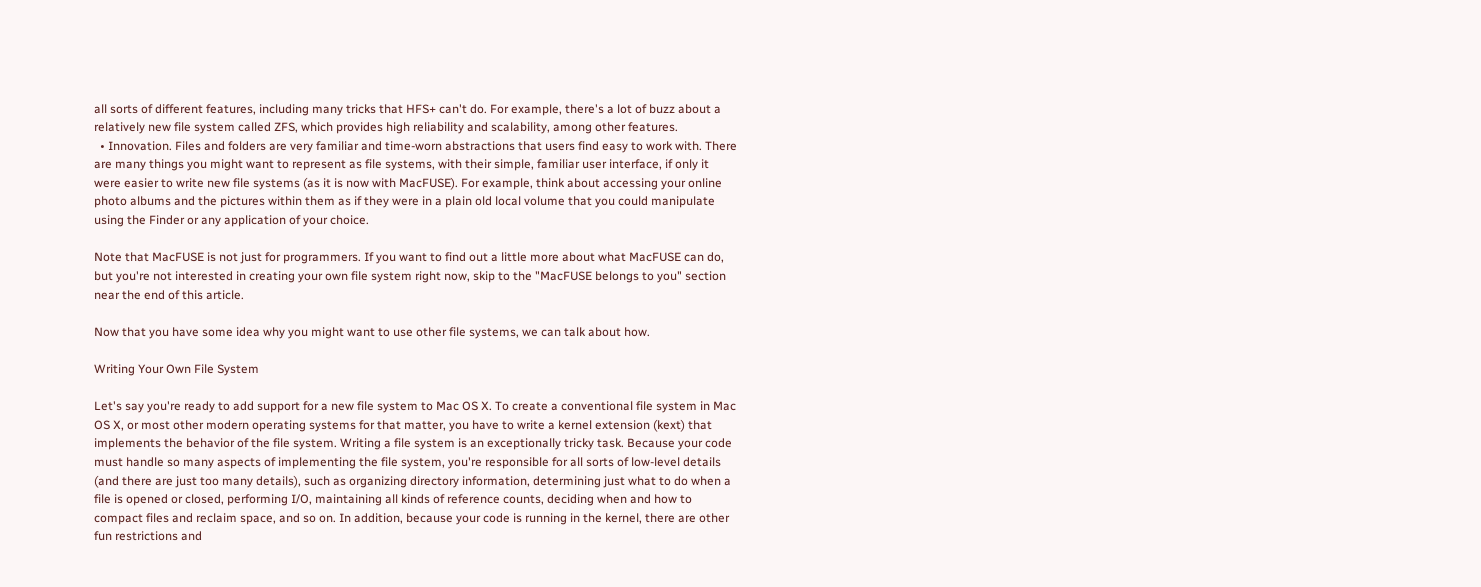all sorts of different features, including many tricks that HFS+ can't do. For example, there's a lot of buzz about a relatively new file system called ZFS, which provides high reliability and scalability, among other features.
  • Innovation. Files and folders are very familiar and time-worn abstractions that users find easy to work with. There are many things you might want to represent as file systems, with their simple, familiar user interface, if only it were easier to write new file systems (as it is now with MacFUSE). For example, think about accessing your online photo albums and the pictures within them as if they were in a plain old local volume that you could manipulate using the Finder or any application of your choice.

Note that MacFUSE is not just for programmers. If you want to find out a little more about what MacFUSE can do, but you're not interested in creating your own file system right now, skip to the "MacFUSE belongs to you" section near the end of this article.

Now that you have some idea why you might want to use other file systems, we can talk about how.

Writing Your Own File System

Let's say you're ready to add support for a new file system to Mac OS X. To create a conventional file system in Mac OS X, or most other modern operating systems for that matter, you have to write a kernel extension (kext) that implements the behavior of the file system. Writing a file system is an exceptionally tricky task. Because your code must handle so many aspects of implementing the file system, you're responsible for all sorts of low-level details (and there are just too many details), such as organizing directory information, determining just what to do when a file is opened or closed, performing I/O, maintaining all kinds of reference counts, deciding when and how to compact files and reclaim space, and so on. In addition, because your code is running in the kernel, there are other fun restrictions and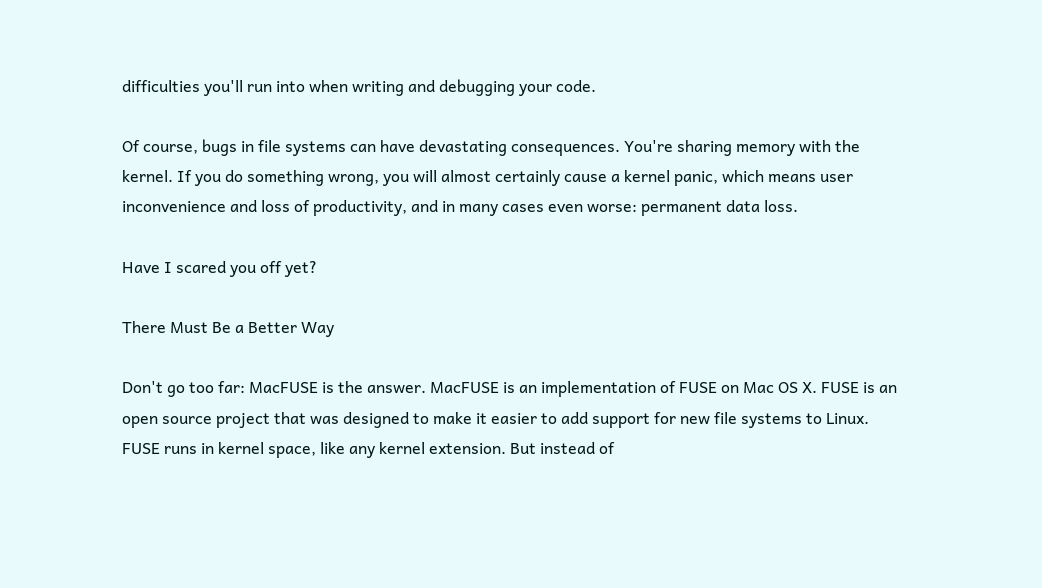difficulties you'll run into when writing and debugging your code.

Of course, bugs in file systems can have devastating consequences. You're sharing memory with the kernel. If you do something wrong, you will almost certainly cause a kernel panic, which means user inconvenience and loss of productivity, and in many cases even worse: permanent data loss.

Have I scared you off yet?

There Must Be a Better Way

Don't go too far: MacFUSE is the answer. MacFUSE is an implementation of FUSE on Mac OS X. FUSE is an open source project that was designed to make it easier to add support for new file systems to Linux. FUSE runs in kernel space, like any kernel extension. But instead of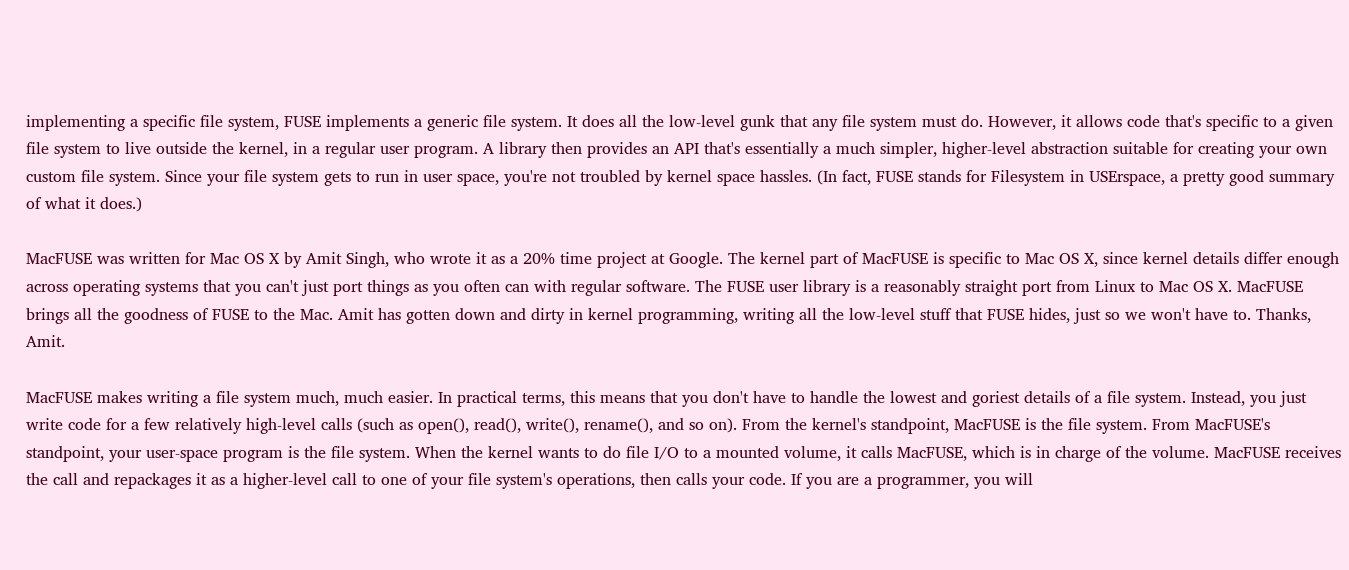implementing a specific file system, FUSE implements a generic file system. It does all the low-level gunk that any file system must do. However, it allows code that's specific to a given file system to live outside the kernel, in a regular user program. A library then provides an API that's essentially a much simpler, higher-level abstraction suitable for creating your own custom file system. Since your file system gets to run in user space, you're not troubled by kernel space hassles. (In fact, FUSE stands for Filesystem in USErspace, a pretty good summary of what it does.)

MacFUSE was written for Mac OS X by Amit Singh, who wrote it as a 20% time project at Google. The kernel part of MacFUSE is specific to Mac OS X, since kernel details differ enough across operating systems that you can't just port things as you often can with regular software. The FUSE user library is a reasonably straight port from Linux to Mac OS X. MacFUSE brings all the goodness of FUSE to the Mac. Amit has gotten down and dirty in kernel programming, writing all the low-level stuff that FUSE hides, just so we won't have to. Thanks, Amit.

MacFUSE makes writing a file system much, much easier. In practical terms, this means that you don't have to handle the lowest and goriest details of a file system. Instead, you just write code for a few relatively high-level calls (such as open(), read(), write(), rename(), and so on). From the kernel's standpoint, MacFUSE is the file system. From MacFUSE's standpoint, your user-space program is the file system. When the kernel wants to do file I/O to a mounted volume, it calls MacFUSE, which is in charge of the volume. MacFUSE receives the call and repackages it as a higher-level call to one of your file system's operations, then calls your code. If you are a programmer, you will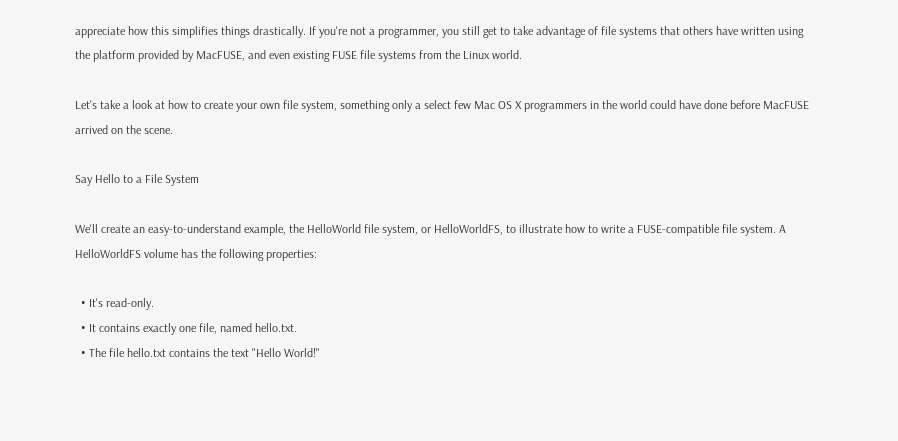appreciate how this simplifies things drastically. If you're not a programmer, you still get to take advantage of file systems that others have written using the platform provided by MacFUSE, and even existing FUSE file systems from the Linux world.

Let's take a look at how to create your own file system, something only a select few Mac OS X programmers in the world could have done before MacFUSE arrived on the scene.

Say Hello to a File System

We'll create an easy-to-understand example, the HelloWorld file system, or HelloWorldFS, to illustrate how to write a FUSE-compatible file system. A HelloWorldFS volume has the following properties:

  • It's read-only.
  • It contains exactly one file, named hello.txt.
  • The file hello.txt contains the text "Hello World!"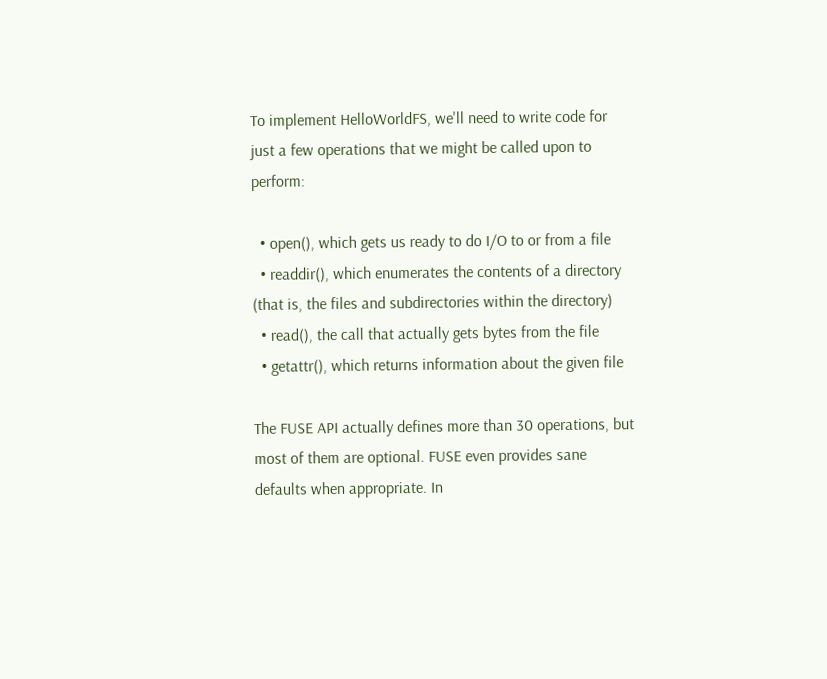To implement HelloWorldFS, we'll need to write code for just a few operations that we might be called upon to perform:

  • open(), which gets us ready to do I/O to or from a file
  • readdir(), which enumerates the contents of a directory (that is, the files and subdirectories within the directory)
  • read(), the call that actually gets bytes from the file
  • getattr(), which returns information about the given file

The FUSE API actually defines more than 30 operations, but most of them are optional. FUSE even provides sane defaults when appropriate. In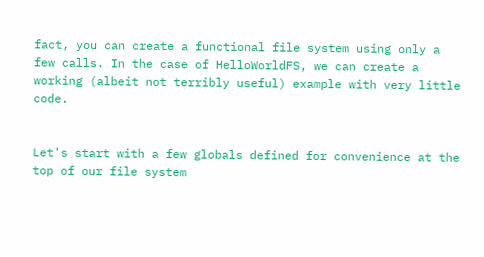fact, you can create a functional file system using only a few calls. In the case of HelloWorldFS, we can create a working (albeit not terribly useful) example with very little code.


Let's start with a few globals defined for convenience at the top of our file system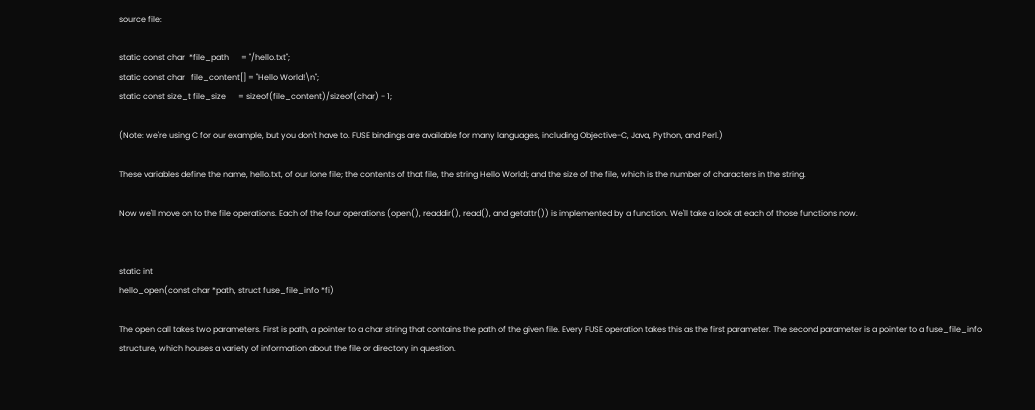source file:

static const char  *file_path      = "/hello.txt";
static const char   file_content[] = "Hello World!\n";
static const size_t file_size      = sizeof(file_content)/sizeof(char) - 1;

(Note: we're using C for our example, but you don't have to. FUSE bindings are available for many languages, including Objective-C, Java, Python, and Perl.)

These variables define the name, hello.txt, of our lone file; the contents of that file, the string Hello World!; and the size of the file, which is the number of characters in the string.

Now we'll move on to the file operations. Each of the four operations (open(), readdir(), read(), and getattr()) is implemented by a function. We'll take a look at each of those functions now.


static int
hello_open(const char *path, struct fuse_file_info *fi)

The open call takes two parameters. First is path, a pointer to a char string that contains the path of the given file. Every FUSE operation takes this as the first parameter. The second parameter is a pointer to a fuse_file_info structure, which houses a variety of information about the file or directory in question.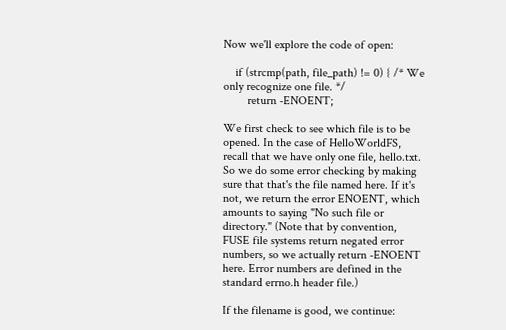Now we'll explore the code of open:

    if (strcmp(path, file_path) != 0) { /* We only recognize one file. */
        return -ENOENT;

We first check to see which file is to be opened. In the case of HelloWorldFS, recall that we have only one file, hello.txt. So we do some error checking by making sure that that's the file named here. If it's not, we return the error ENOENT, which amounts to saying "No such file or directory." (Note that by convention, FUSE file systems return negated error numbers, so we actually return -ENOENT here. Error numbers are defined in the standard errno.h header file.)

If the filename is good, we continue: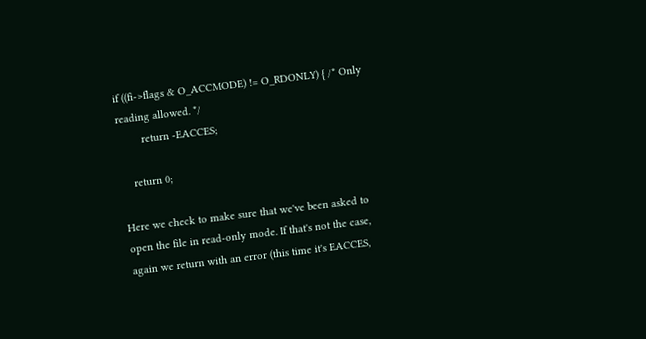if ((fi->flags & O_ACCMODE) != O_RDONLY) { /* Only reading allowed. */
        return -EACCES;

    return 0;

Here we check to make sure that we've been asked to open the file in read-only mode. If that's not the case, again we return with an error (this time it's EACCES,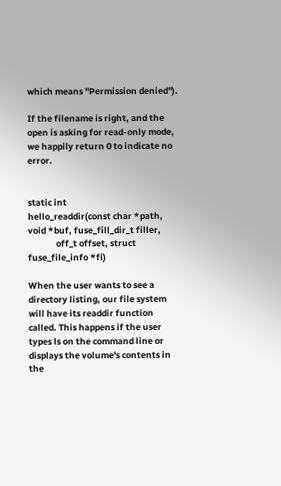which means "Permission denied").

If the filename is right, and the open is asking for read-only mode, we happily return 0 to indicate no error.


static int
hello_readdir(const char *path, void *buf, fuse_fill_dir_t filler,
              off_t offset, struct fuse_file_info *fi)

When the user wants to see a directory listing, our file system will have its readdir function called. This happens if the user types ls on the command line or displays the volume's contents in the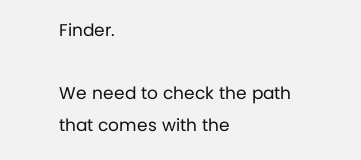Finder.

We need to check the path that comes with the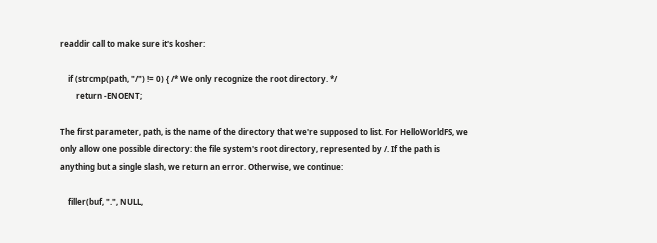readdir call to make sure it's kosher:

    if (strcmp(path, "/") != 0) { /* We only recognize the root directory. */
        return -ENOENT;

The first parameter, path, is the name of the directory that we're supposed to list. For HelloWorldFS, we only allow one possible directory: the file system's root directory, represented by /. If the path is anything but a single slash, we return an error. Otherwise, we continue:

    filler(buf, ".", NULL,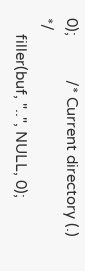0);           /* Current directory (.)  */
    filler(buf, "..", NULL, 0);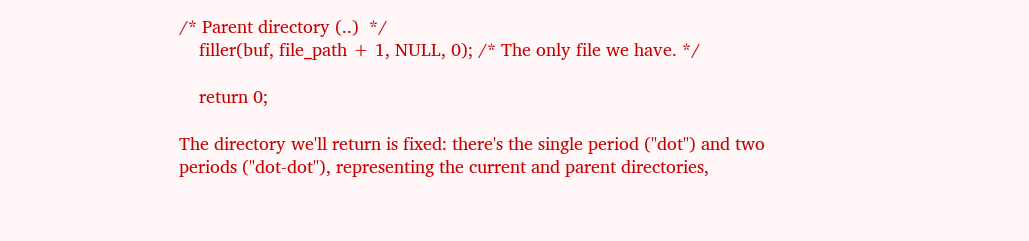/* Parent directory (..)  */
    filler(buf, file_path + 1, NULL, 0); /* The only file we have. */

    return 0;

The directory we'll return is fixed: there's the single period ("dot") and two periods ("dot-dot"), representing the current and parent directories,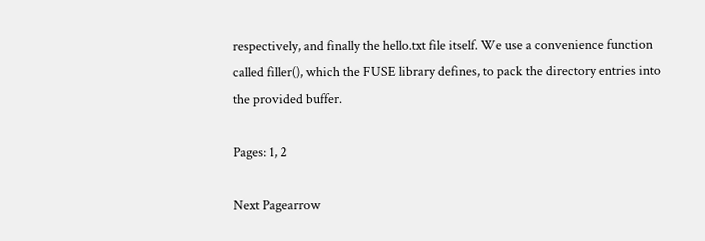respectively, and finally the hello.txt file itself. We use a convenience function called filler(), which the FUSE library defines, to pack the directory entries into the provided buffer.

Pages: 1, 2

Next Pagearrow